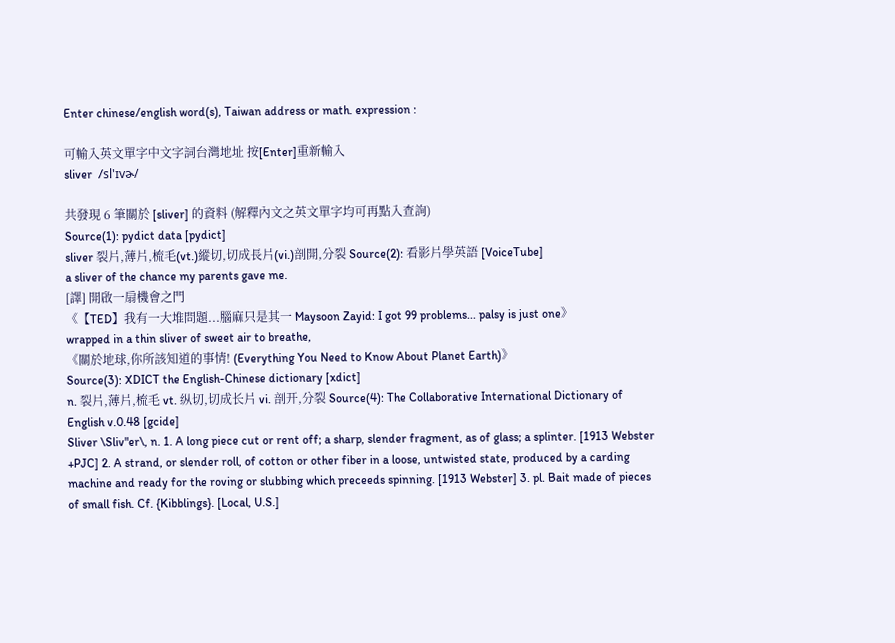Enter chinese/english word(s), Taiwan address or math. expression :

可輸入英文單字中文字詞台灣地址 按[Enter]重新輸入
sliver  /sl'ɪvɚ/

共發現 6 筆關於 [sliver] 的資料 (解釋內文之英文單字均可再點入查詢)
Source(1): pydict data [pydict]
sliver 裂片,薄片,梳毛(vt.)縱切,切成長片(vi.)剖開,分裂 Source(2): 看影片學英語 [VoiceTube]
a sliver of the chance my parents gave me.
[譯] 開啟一扇機會之門
《【TED】我有一大堆問題...腦麻只是其一 Maysoon Zayid: I got 99 problems... palsy is just one》
wrapped in a thin sliver of sweet air to breathe,
《關於地球,你所該知道的事情! (Everything You Need to Know About Planet Earth)》
Source(3): XDICT the English-Chinese dictionary [xdict]
n. 裂片,薄片,梳毛 vt. 纵切,切成长片 vi. 剖开,分裂 Source(4): The Collaborative International Dictionary of English v.0.48 [gcide]
Sliver \Sliv"er\, n. 1. A long piece cut or rent off; a sharp, slender fragment, as of glass; a splinter. [1913 Webster +PJC] 2. A strand, or slender roll, of cotton or other fiber in a loose, untwisted state, produced by a carding machine and ready for the roving or slubbing which preceeds spinning. [1913 Webster] 3. pl. Bait made of pieces of small fish. Cf. {Kibblings}. [Local, U.S.]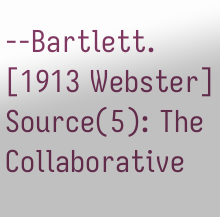--Bartlett. [1913 Webster] Source(5): The Collaborative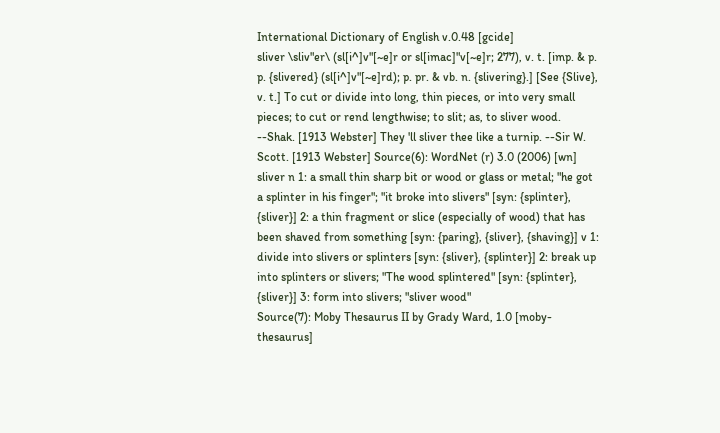International Dictionary of English v.0.48 [gcide]
sliver \sliv"er\ (sl[i^]v"[~e]r or sl[imac]"v[~e]r; 277), v. t. [imp. & p. p. {slivered} (sl[i^]v"[~e]rd); p. pr. & vb. n. {slivering}.] [See {Slive}, v. t.] To cut or divide into long, thin pieces, or into very small pieces; to cut or rend lengthwise; to slit; as, to sliver wood. --Shak. [1913 Webster] They 'll sliver thee like a turnip. --Sir W. Scott. [1913 Webster] Source(6): WordNet (r) 3.0 (2006) [wn]
sliver n 1: a small thin sharp bit or wood or glass or metal; "he got a splinter in his finger"; "it broke into slivers" [syn: {splinter}, {sliver}] 2: a thin fragment or slice (especially of wood) that has been shaved from something [syn: {paring}, {sliver}, {shaving}] v 1: divide into slivers or splinters [syn: {sliver}, {splinter}] 2: break up into splinters or slivers; "The wood splintered" [syn: {splinter}, {sliver}] 3: form into slivers; "sliver wood"
Source(7): Moby Thesaurus II by Grady Ward, 1.0 [moby-thesaurus]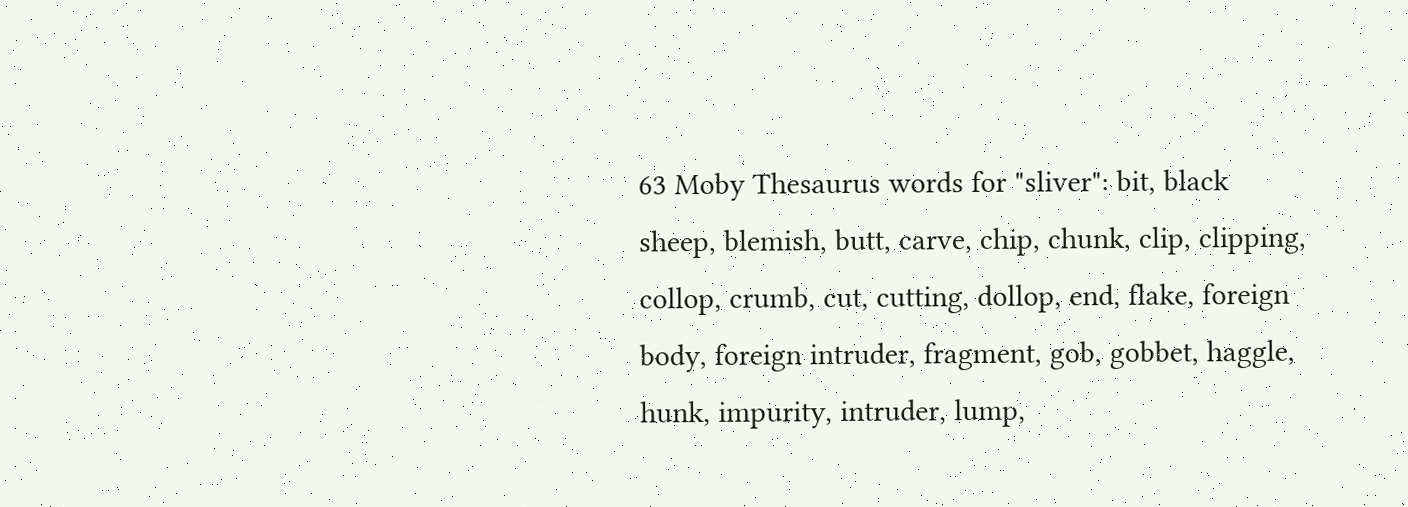63 Moby Thesaurus words for "sliver": bit, black sheep, blemish, butt, carve, chip, chunk, clip, clipping, collop, crumb, cut, cutting, dollop, end, flake, foreign body, foreign intruder, fragment, gob, gobbet, haggle, hunk, impurity, intruder, lump,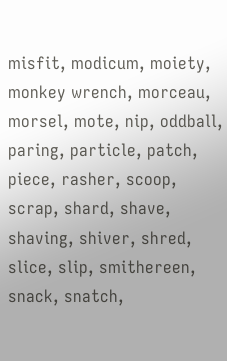misfit, modicum, moiety, monkey wrench, morceau, morsel, mote, nip, oddball, paring, particle, patch, piece, rasher, scoop, scrap, shard, shave, shaving, shiver, shred, slice, slip, smithereen, snack, snatch,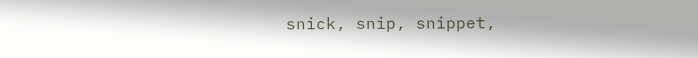snick, snip, snippet,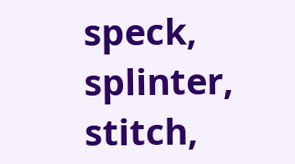speck, splinter, stitch,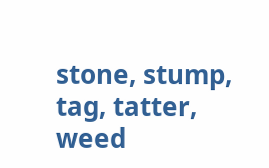stone, stump, tag, tatter, weed